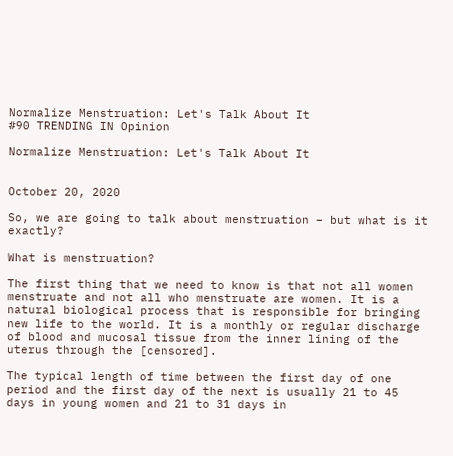Normalize Menstruation: Let's Talk About It
#90 TRENDING IN Opinion

Normalize Menstruation: Let's Talk About It


October 20, 2020

So, we are going to talk about menstruation – but what is it exactly?

What is menstruation?

The first thing that we need to know is that not all women menstruate and not all who menstruate are women. It is a natural biological process that is responsible for bringing new life to the world. It is a monthly or regular discharge of blood and mucosal tissue from the inner lining of the uterus through the [censored].

The typical length of time between the first day of one period and the first day of the next is usually 21 to 45 days in young women and 21 to 31 days in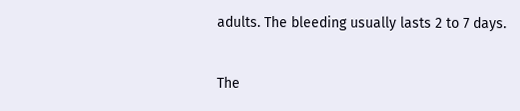adults. The bleeding usually lasts 2 to 7 days.

The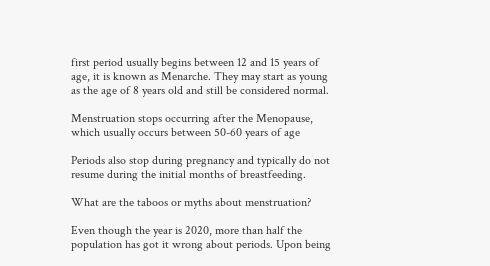first period usually begins between 12 and 15 years of age, it is known as Menarche. They may start as young as the age of 8 years old and still be considered normal.

Menstruation stops occurring after the Menopause, which usually occurs between 50-60 years of age

Periods also stop during pregnancy and typically do not resume during the initial months of breastfeeding.

What are the taboos or myths about menstruation?

Even though the year is 2020, more than half the population has got it wrong about periods. Upon being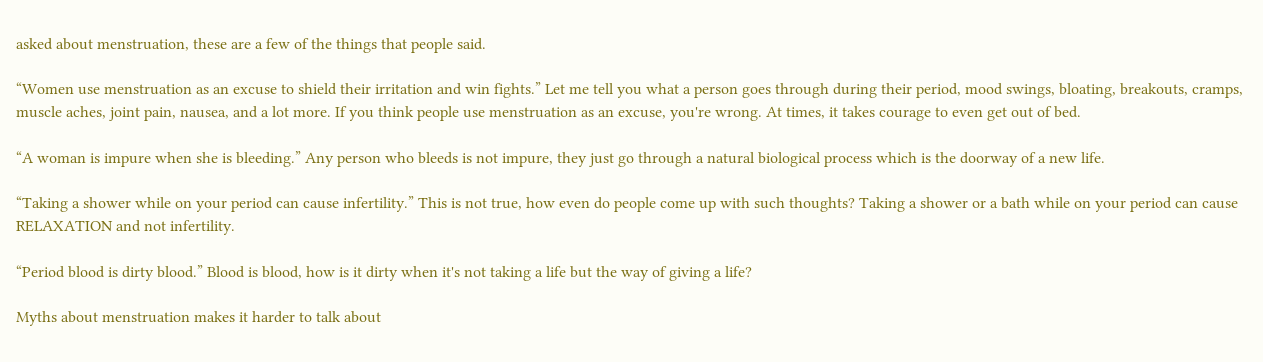asked about menstruation, these are a few of the things that people said.

“Women use menstruation as an excuse to shield their irritation and win fights.” Let me tell you what a person goes through during their period, mood swings, bloating, breakouts, cramps, muscle aches, joint pain, nausea, and a lot more. If you think people use menstruation as an excuse, you're wrong. At times, it takes courage to even get out of bed.

“A woman is impure when she is bleeding.” Any person who bleeds is not impure, they just go through a natural biological process which is the doorway of a new life.

“Taking a shower while on your period can cause infertility.” This is not true, how even do people come up with such thoughts? Taking a shower or a bath while on your period can cause RELAXATION and not infertility.

“Period blood is dirty blood.” Blood is blood, how is it dirty when it's not taking a life but the way of giving a life?

Myths about menstruation makes it harder to talk about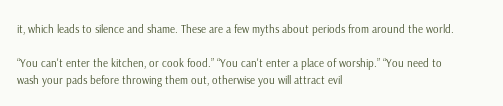it, which leads to silence and shame. These are a few myths about periods from around the world.

“You can't enter the kitchen, or cook food.” “You can't enter a place of worship.” “You need to wash your pads before throwing them out, otherwise you will attract evil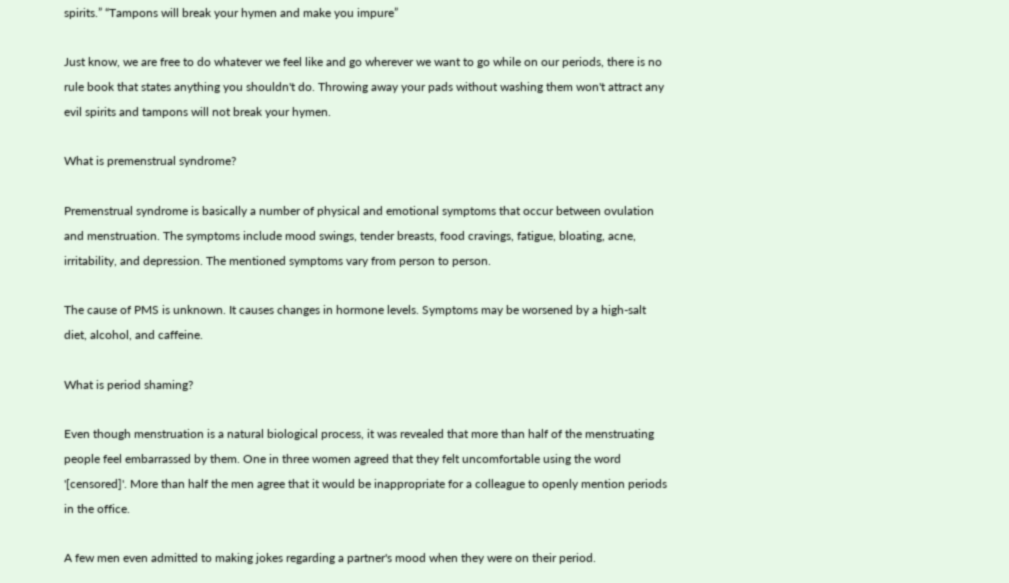spirits.” “Tampons will break your hymen and make you impure”

Just know, we are free to do whatever we feel like and go wherever we want to go while on our periods, there is no rule book that states anything you shouldn't do. Throwing away your pads without washing them won't attract any evil spirits and tampons will not break your hymen.

What is premenstrual syndrome?

Premenstrual syndrome is basically a number of physical and emotional symptoms that occur between ovulation and menstruation. The symptoms include mood swings, tender breasts, food cravings, fatigue, bloating, acne, irritability, and depression. The mentioned symptoms vary from person to person.

The cause of PMS is unknown. It causes changes in hormone levels. Symptoms may be worsened by a high-salt diet, alcohol, and caffeine.

What is period shaming?

Even though menstruation is a natural biological process, it was revealed that more than half of the menstruating people feel embarrassed by them. One in three women agreed that they felt uncomfortable using the word '[censored]'. More than half the men agree that it would be inappropriate for a colleague to openly mention periods in the office.

A few men even admitted to making jokes regarding a partner's mood when they were on their period.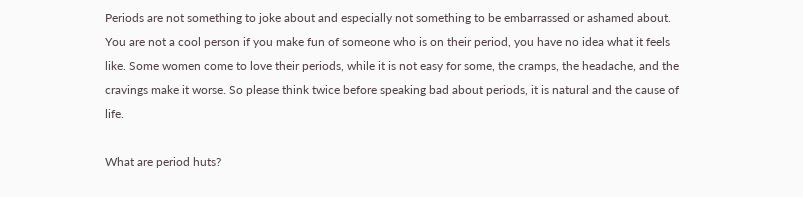Periods are not something to joke about and especially not something to be embarrassed or ashamed about. You are not a cool person if you make fun of someone who is on their period, you have no idea what it feels like. Some women come to love their periods, while it is not easy for some, the cramps, the headache, and the cravings make it worse. So please think twice before speaking bad about periods, it is natural and the cause of life.

What are period huts?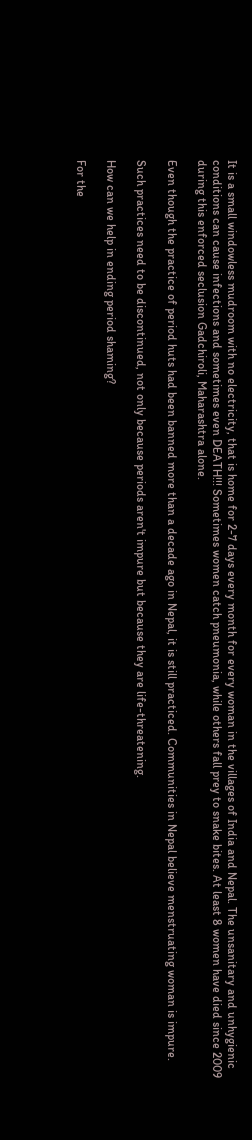It is a small windowless mudroom with no electricity, that is home for 2-7 days every month for every woman in the villages of India and Nepal. The unsanitary and unhygienic conditions can cause infections and sometimes even DEATH!!! Sometimes women catch pneumonia, while others fall prey to snake bites. At least 8 women have died since 2009 during this enforced seclusion Gadchiroli, Maharashtra alone.

Even though the practice of period huts had been banned more than a decade ago in Nepal, it is still practiced. Communities in Nepal believe menstruating woman is impure.

Such practices need to be discontinued, not only because periods aren't impure but because they are life-threatening.

How can we help in ending period shaming?

For the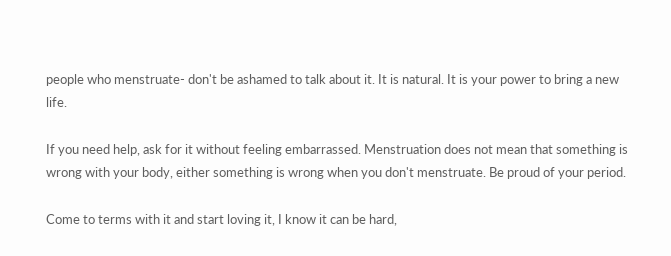people who menstruate- don't be ashamed to talk about it. It is natural. It is your power to bring a new life.

If you need help, ask for it without feeling embarrassed. Menstruation does not mean that something is wrong with your body, either something is wrong when you don't menstruate. Be proud of your period.

Come to terms with it and start loving it, I know it can be hard,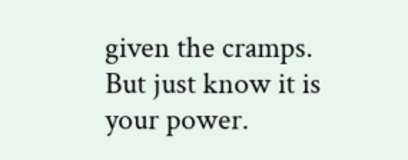given the cramps. But just know it is your power.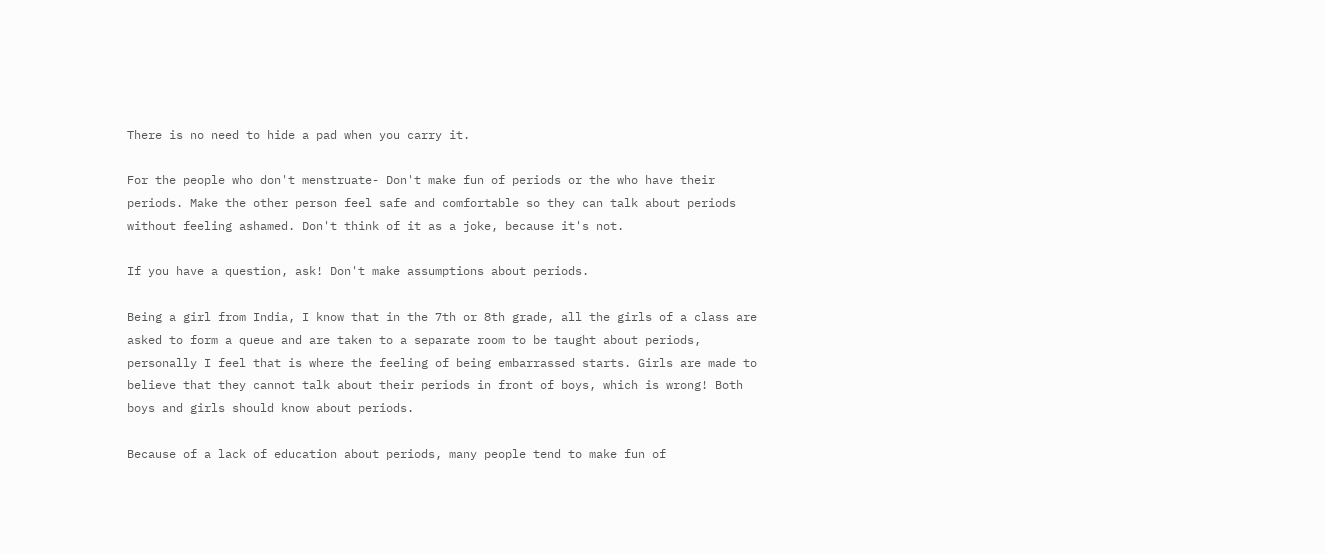There is no need to hide a pad when you carry it.

For the people who don't menstruate- Don't make fun of periods or the who have their periods. Make the other person feel safe and comfortable so they can talk about periods without feeling ashamed. Don't think of it as a joke, because it's not.

If you have a question, ask! Don't make assumptions about periods.

Being a girl from India, I know that in the 7th or 8th grade, all the girls of a class are asked to form a queue and are taken to a separate room to be taught about periods, personally I feel that is where the feeling of being embarrassed starts. Girls are made to believe that they cannot talk about their periods in front of boys, which is wrong! Both boys and girls should know about periods.

Because of a lack of education about periods, many people tend to make fun of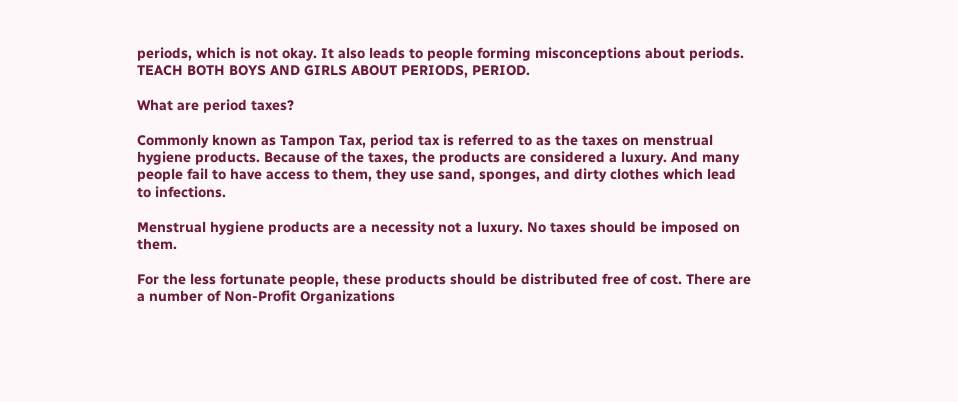periods, which is not okay. It also leads to people forming misconceptions about periods. TEACH BOTH BOYS AND GIRLS ABOUT PERIODS, PERIOD.

What are period taxes?

Commonly known as Tampon Tax, period tax is referred to as the taxes on menstrual hygiene products. Because of the taxes, the products are considered a luxury. And many people fail to have access to them, they use sand, sponges, and dirty clothes which lead to infections.

Menstrual hygiene products are a necessity not a luxury. No taxes should be imposed on them.

For the less fortunate people, these products should be distributed free of cost. There are a number of Non-Profit Organizations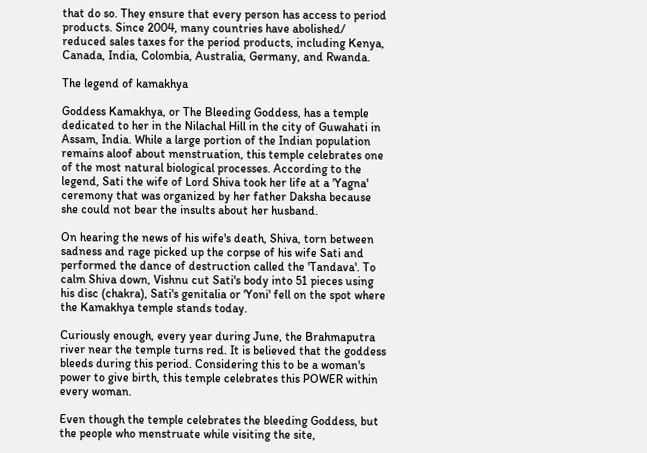that do so. They ensure that every person has access to period products. Since 2004, many countries have abolished/ reduced sales taxes for the period products, including Kenya, Canada, India, Colombia, Australia, Germany, and Rwanda.

The legend of kamakhya

Goddess Kamakhya, or The Bleeding Goddess, has a temple dedicated to her in the Nilachal Hill in the city of Guwahati in Assam, India. While a large portion of the Indian population remains aloof about menstruation, this temple celebrates one of the most natural biological processes. According to the legend, Sati the wife of Lord Shiva took her life at a 'Yagna' ceremony that was organized by her father Daksha because she could not bear the insults about her husband.

On hearing the news of his wife's death, Shiva, torn between sadness and rage picked up the corpse of his wife Sati and performed the dance of destruction called the 'Tandava'. To calm Shiva down, Vishnu cut Sati's body into 51 pieces using his disc (chakra), Sati's genitalia or 'Yoni' fell on the spot where the Kamakhya temple stands today.

Curiously enough, every year during June, the Brahmaputra river near the temple turns red. It is believed that the goddess bleeds during this period. Considering this to be a woman's power to give birth, this temple celebrates this POWER within every woman.

Even though the temple celebrates the bleeding Goddess, but the people who menstruate while visiting the site,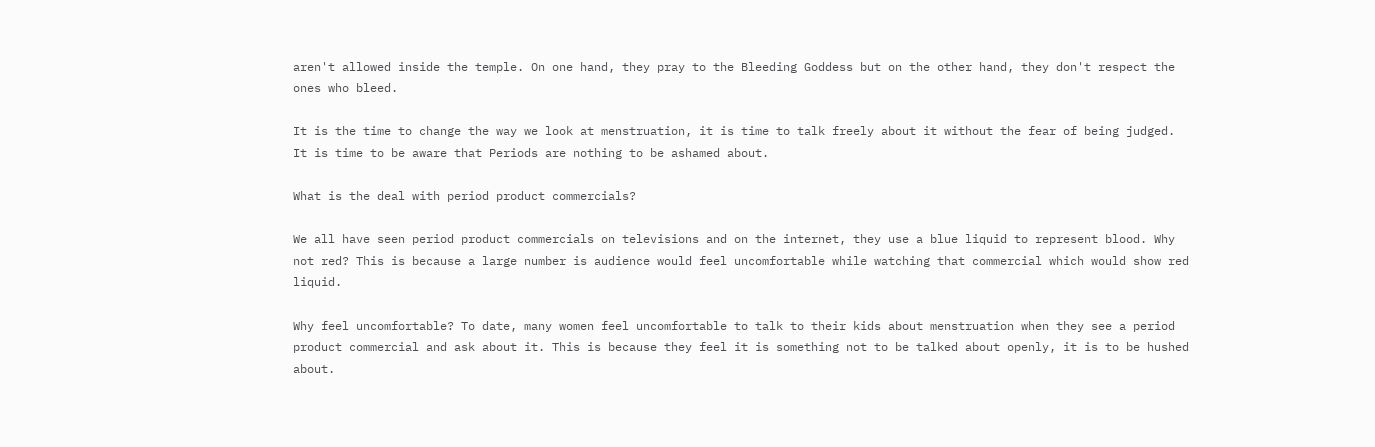aren't allowed inside the temple. On one hand, they pray to the Bleeding Goddess but on the other hand, they don't respect the ones who bleed.

It is the time to change the way we look at menstruation, it is time to talk freely about it without the fear of being judged. It is time to be aware that Periods are nothing to be ashamed about.

What is the deal with period product commercials?

We all have seen period product commercials on televisions and on the internet, they use a blue liquid to represent blood. Why not red? This is because a large number is audience would feel uncomfortable while watching that commercial which would show red liquid.

Why feel uncomfortable? To date, many women feel uncomfortable to talk to their kids about menstruation when they see a period product commercial and ask about it. This is because they feel it is something not to be talked about openly, it is to be hushed about.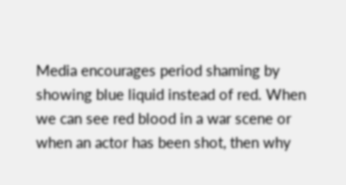Media encourages period shaming by showing blue liquid instead of red. When we can see red blood in a war scene or when an actor has been shot, then why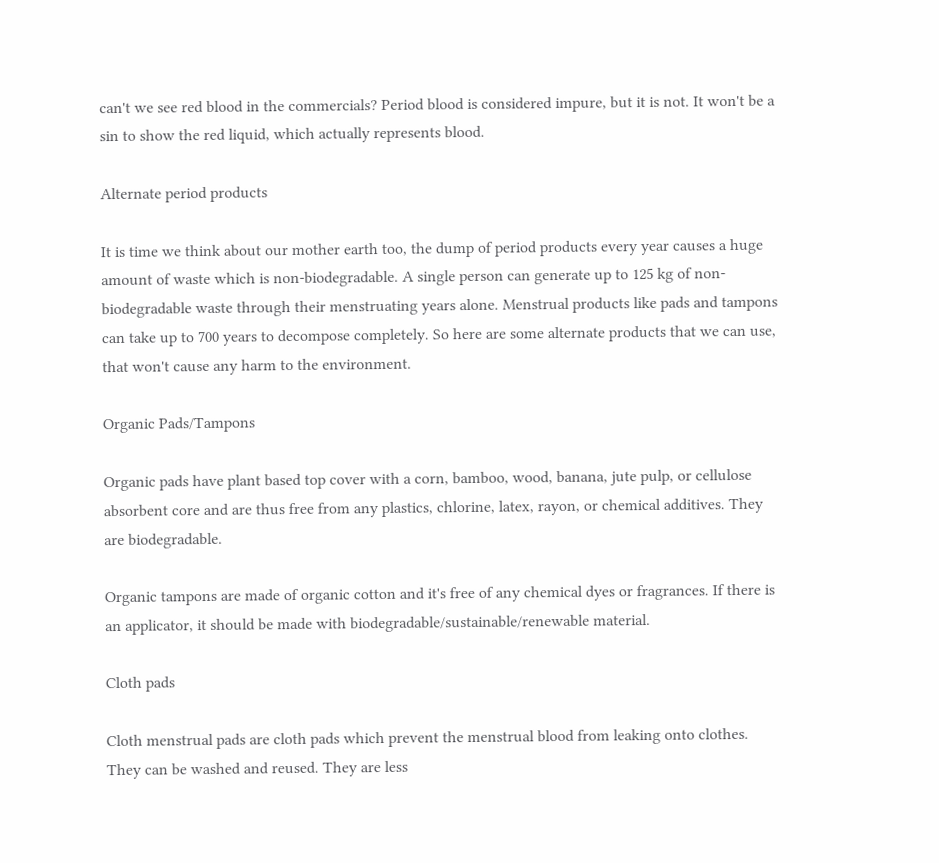can't we see red blood in the commercials? Period blood is considered impure, but it is not. It won't be a sin to show the red liquid, which actually represents blood.

Alternate period products

It is time we think about our mother earth too, the dump of period products every year causes a huge amount of waste which is non-biodegradable. A single person can generate up to 125 kg of non-biodegradable waste through their menstruating years alone. Menstrual products like pads and tampons can take up to 700 years to decompose completely. So here are some alternate products that we can use, that won't cause any harm to the environment.

Organic Pads/Tampons

Organic pads have plant based top cover with a corn, bamboo, wood, banana, jute pulp, or cellulose absorbent core and are thus free from any plastics, chlorine, latex, rayon, or chemical additives. They are biodegradable.

Organic tampons are made of organic cotton and it's free of any chemical dyes or fragrances. If there is an applicator, it should be made with biodegradable/sustainable/renewable material.

Cloth pads

Cloth menstrual pads are cloth pads which prevent the menstrual blood from leaking onto clothes. They can be washed and reused. They are less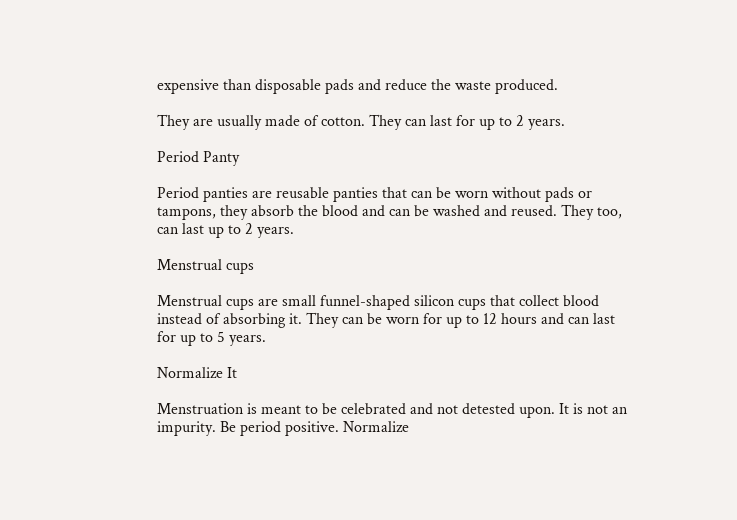expensive than disposable pads and reduce the waste produced.

They are usually made of cotton. They can last for up to 2 years.

Period Panty

Period panties are reusable panties that can be worn without pads or tampons, they absorb the blood and can be washed and reused. They too, can last up to 2 years.

Menstrual cups

Menstrual cups are small funnel-shaped silicon cups that collect blood instead of absorbing it. They can be worn for up to 12 hours and can last for up to 5 years.

Normalize It

Menstruation is meant to be celebrated and not detested upon. It is not an impurity. Be period positive. Normalize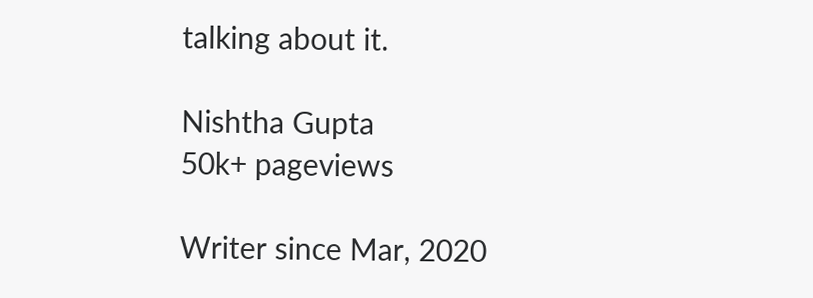talking about it.

Nishtha Gupta
50k+ pageviews

Writer since Mar, 2020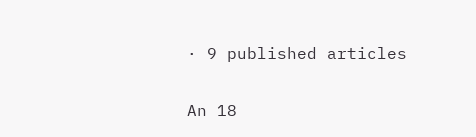· 9 published articles

An 18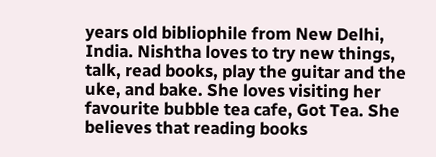years old bibliophile from New Delhi, India. Nishtha loves to try new things, talk, read books, play the guitar and the uke, and bake. She loves visiting her favourite bubble tea cafe, Got Tea. She believes that reading books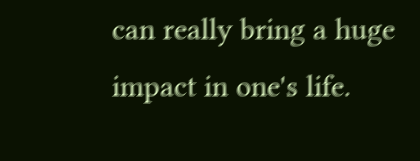can really bring a huge impact in one's life.